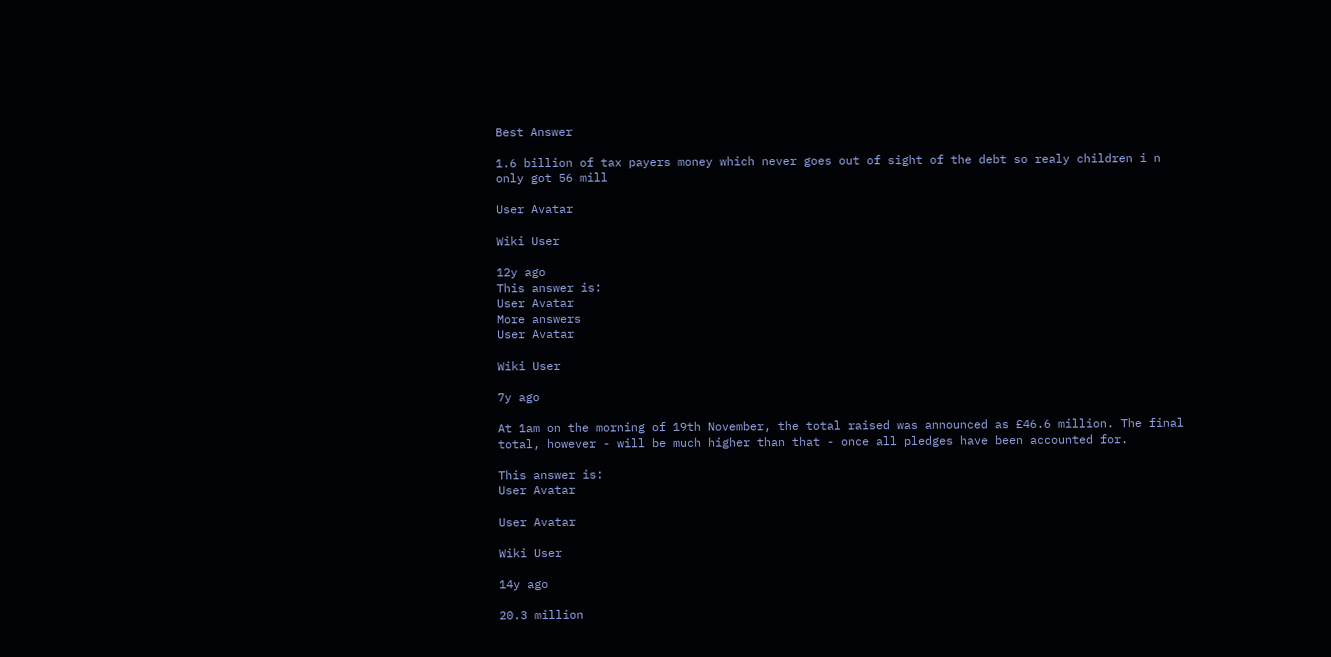Best Answer

1.6 billion of tax payers money which never goes out of sight of the debt so realy children i n only got 56 mill

User Avatar

Wiki User

12y ago
This answer is:
User Avatar
More answers
User Avatar

Wiki User

7y ago

At 1am on the morning of 19th November, the total raised was announced as £46.6 million. The final total, however - will be much higher than that - once all pledges have been accounted for.

This answer is:
User Avatar

User Avatar

Wiki User

14y ago

20.3 million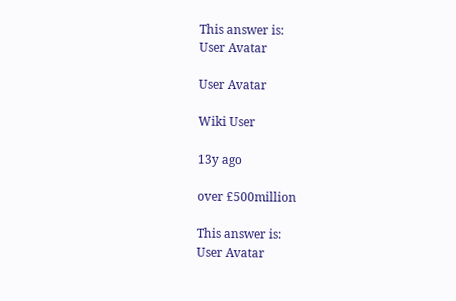This answer is:
User Avatar

User Avatar

Wiki User

13y ago

over £500million

This answer is:
User Avatar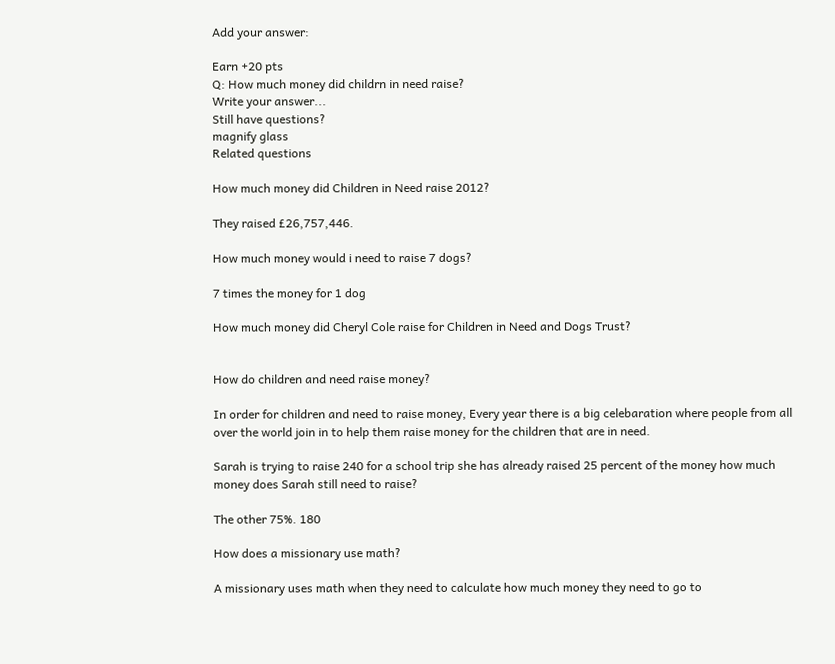Add your answer:

Earn +20 pts
Q: How much money did childrn in need raise?
Write your answer...
Still have questions?
magnify glass
Related questions

How much money did Children in Need raise 2012?

They raised £26,757,446.

How much money would i need to raise 7 dogs?

7 times the money for 1 dog

How much money did Cheryl Cole raise for Children in Need and Dogs Trust?


How do children and need raise money?

In order for children and need to raise money, Every year there is a big celebaration where people from all over the world join in to help them raise money for the children that are in need.

Sarah is trying to raise 240 for a school trip she has already raised 25 percent of the money how much money does Sarah still need to raise?

The other 75%. 180

How does a missionary use math?

A missionary uses math when they need to calculate how much money they need to go to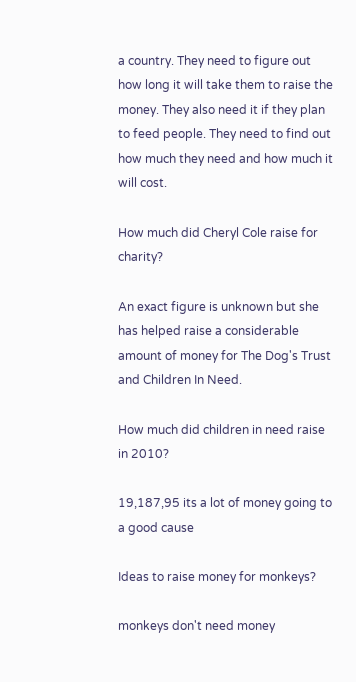a country. They need to figure out how long it will take them to raise the money. They also need it if they plan to feed people. They need to find out how much they need and how much it will cost.

How much did Cheryl Cole raise for charity?

An exact figure is unknown but she has helped raise a considerable amount of money for The Dog's Trust and Children In Need.

How much did children in need raise in 2010?

19,187,95 its a lot of money going to a good cause

Ideas to raise money for monkeys?

monkeys don't need money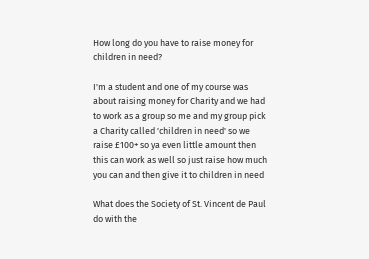How long do you have to raise money for children in need?

I'm a student and one of my course was about raising money for Charity and we had to work as a group so me and my group pick a Charity called 'children in need' so we raise £100+ so ya even little amount then this can work as well so just raise how much you can and then give it to children in need

What does the Society of St. Vincent de Paul do with the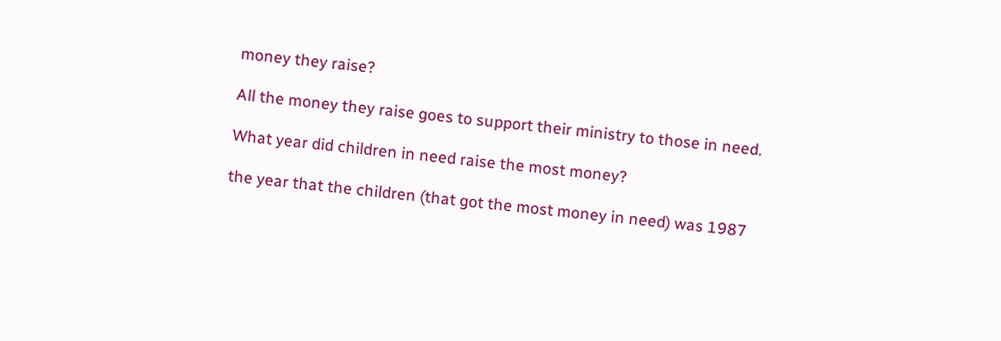money they raise?

All the money they raise goes to support their ministry to those in need.

What year did children in need raise the most money?

the year that the children (that got the most money in need) was 1987